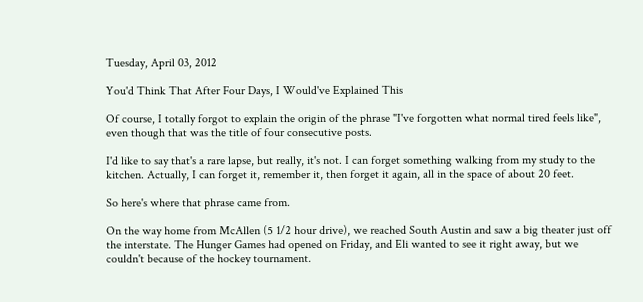Tuesday, April 03, 2012

You'd Think That After Four Days, I Would've Explained This

Of course, I totally forgot to explain the origin of the phrase "I've forgotten what normal tired feels like", even though that was the title of four consecutive posts.

I'd like to say that's a rare lapse, but really, it's not. I can forget something walking from my study to the kitchen. Actually, I can forget it, remember it, then forget it again, all in the space of about 20 feet.

So here's where that phrase came from.

On the way home from McAllen (5 1/2 hour drive), we reached South Austin and saw a big theater just off the interstate. The Hunger Games had opened on Friday, and Eli wanted to see it right away, but we couldn't because of the hockey tournament.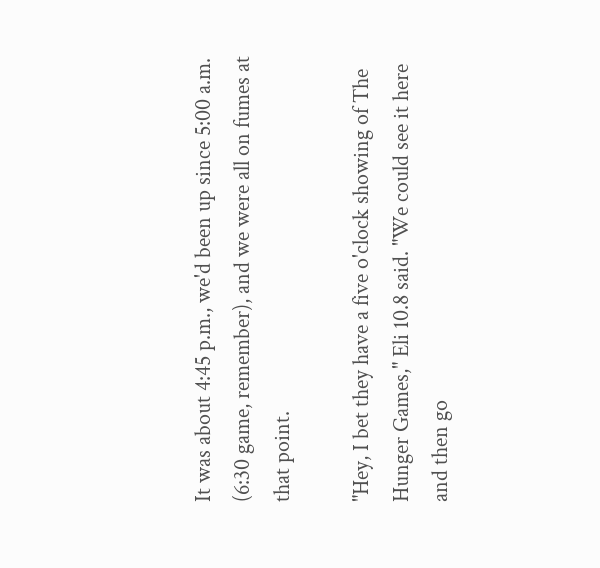It was about 4:45 p.m., we'd been up since 5:00 a.m. (6:30 game, remember), and we were all on fumes at that point.

"Hey, I bet they have a five o'clock showing of The Hunger Games," Eli 10.8 said. "We could see it here and then go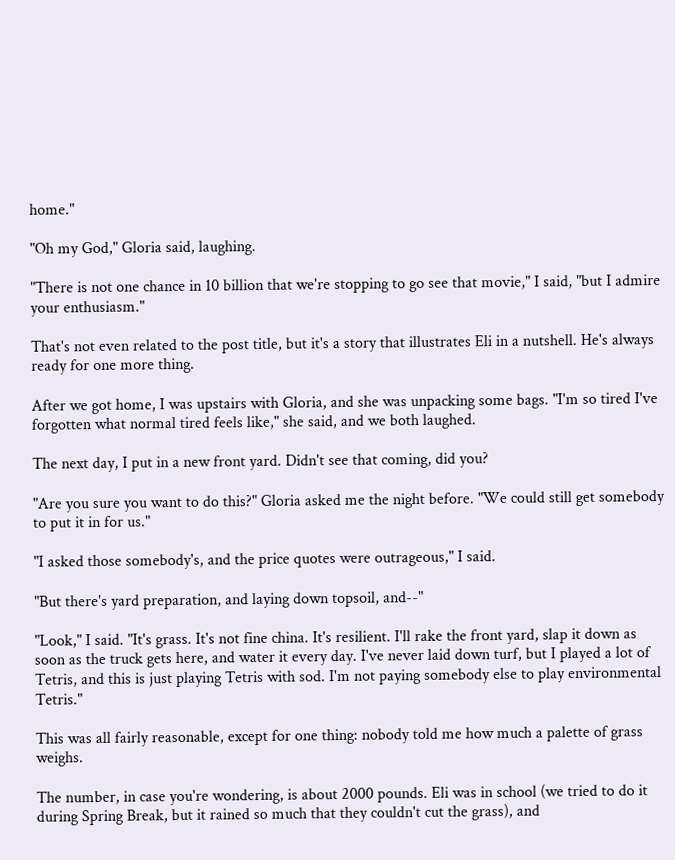home."

"Oh my God," Gloria said, laughing.

"There is not one chance in 10 billion that we're stopping to go see that movie," I said, "but I admire your enthusiasm."

That's not even related to the post title, but it's a story that illustrates Eli in a nutshell. He's always ready for one more thing.

After we got home, I was upstairs with Gloria, and she was unpacking some bags. "I'm so tired I've forgotten what normal tired feels like," she said, and we both laughed.

The next day, I put in a new front yard. Didn't see that coming, did you?

"Are you sure you want to do this?" Gloria asked me the night before. "We could still get somebody to put it in for us."

"I asked those somebody's, and the price quotes were outrageous," I said.

"But there's yard preparation, and laying down topsoil, and--"

"Look," I said. "It's grass. It's not fine china. It's resilient. I'll rake the front yard, slap it down as soon as the truck gets here, and water it every day. I've never laid down turf, but I played a lot of Tetris, and this is just playing Tetris with sod. I'm not paying somebody else to play environmental Tetris."

This was all fairly reasonable, except for one thing: nobody told me how much a palette of grass weighs.

The number, in case you're wondering, is about 2000 pounds. Eli was in school (we tried to do it during Spring Break, but it rained so much that they couldn't cut the grass), and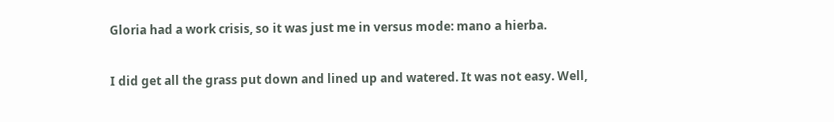Gloria had a work crisis, so it was just me in versus mode: mano a hierba.

I did get all the grass put down and lined up and watered. It was not easy. Well,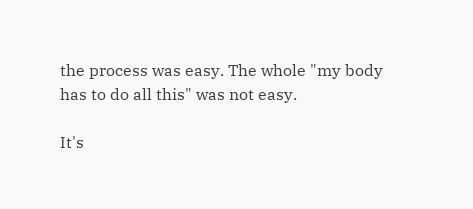the process was easy. The whole "my body has to do all this" was not easy.

It's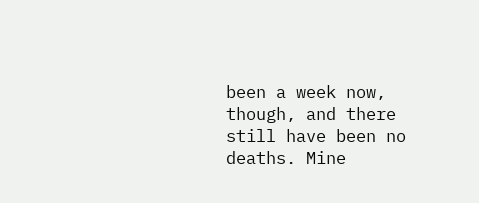been a week now, though, and there still have been no deaths. Mine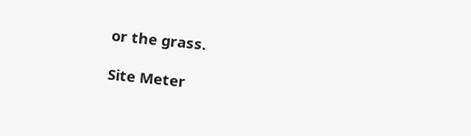or the grass.

Site Meter